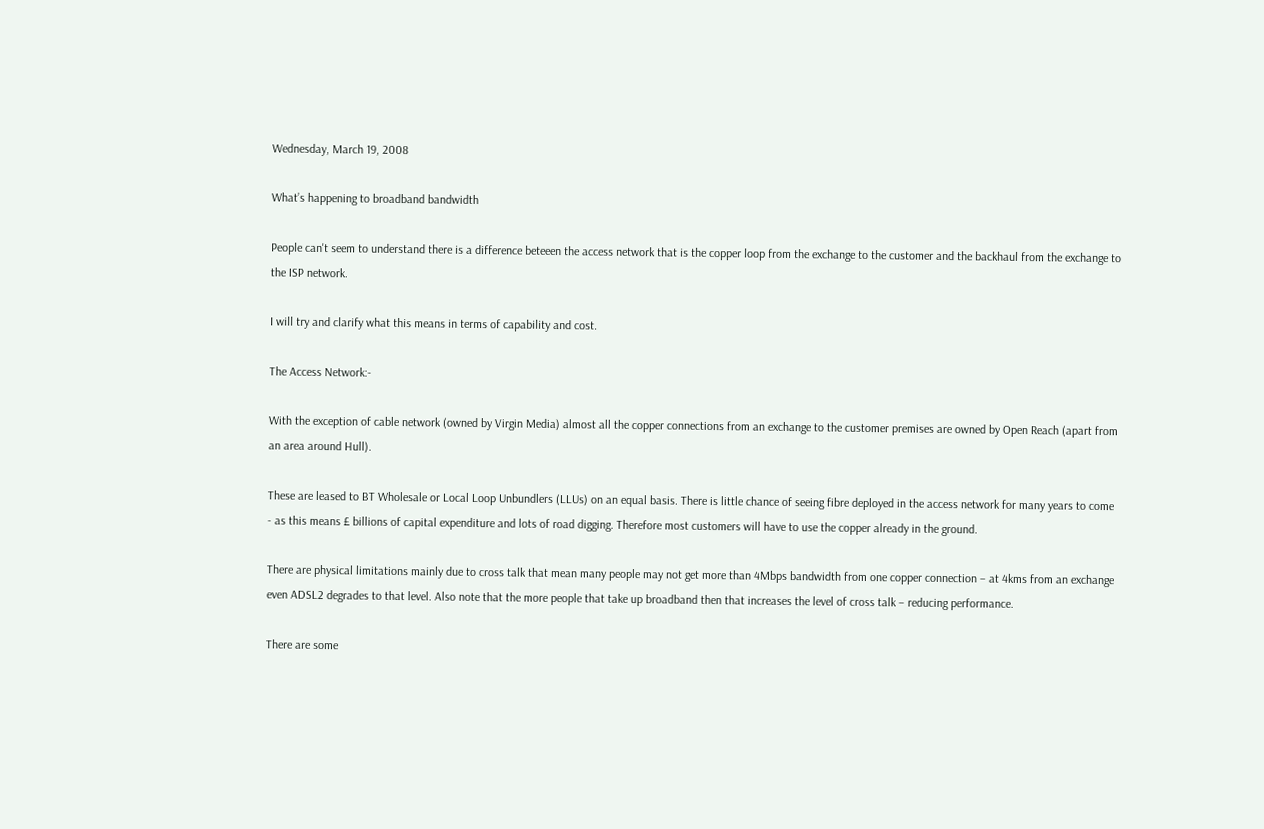Wednesday, March 19, 2008

What’s happening to broadband bandwidth

People can't seem to understand there is a difference beteeen the access network that is the copper loop from the exchange to the customer and the backhaul from the exchange to the ISP network.

I will try and clarify what this means in terms of capability and cost.

The Access Network:-

With the exception of cable network (owned by Virgin Media) almost all the copper connections from an exchange to the customer premises are owned by Open Reach (apart from an area around Hull).

These are leased to BT Wholesale or Local Loop Unbundlers (LLUs) on an equal basis. There is little chance of seeing fibre deployed in the access network for many years to come - as this means £ billions of capital expenditure and lots of road digging. Therefore most customers will have to use the copper already in the ground.

There are physical limitations mainly due to cross talk that mean many people may not get more than 4Mbps bandwidth from one copper connection – at 4kms from an exchange even ADSL2 degrades to that level. Also note that the more people that take up broadband then that increases the level of cross talk – reducing performance.

There are some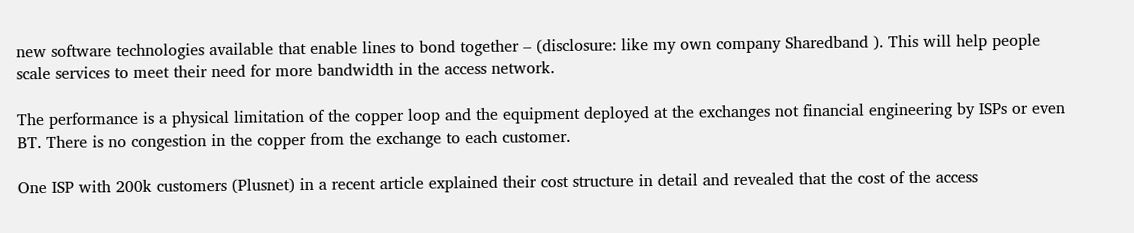new software technologies available that enable lines to bond together – (disclosure: like my own company Sharedband ). This will help people scale services to meet their need for more bandwidth in the access network.

The performance is a physical limitation of the copper loop and the equipment deployed at the exchanges not financial engineering by ISPs or even BT. There is no congestion in the copper from the exchange to each customer.

One ISP with 200k customers (Plusnet) in a recent article explained their cost structure in detail and revealed that the cost of the access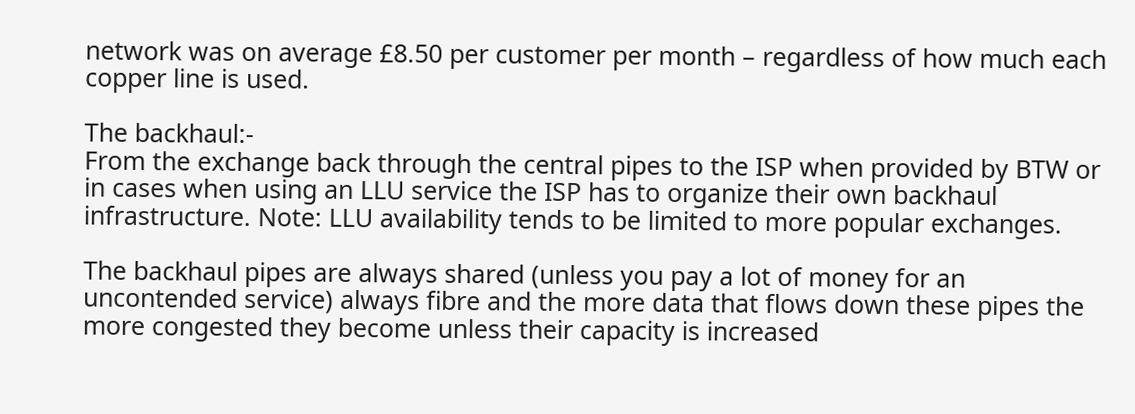network was on average £8.50 per customer per month – regardless of how much each copper line is used.

The backhaul:-
From the exchange back through the central pipes to the ISP when provided by BTW or in cases when using an LLU service the ISP has to organize their own backhaul infrastructure. Note: LLU availability tends to be limited to more popular exchanges.

The backhaul pipes are always shared (unless you pay a lot of money for an uncontended service) always fibre and the more data that flows down these pipes the more congested they become unless their capacity is increased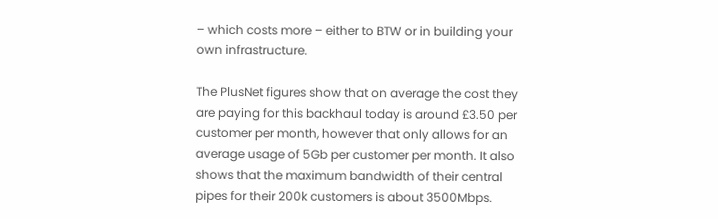– which costs more – either to BTW or in building your own infrastructure.

The PlusNet figures show that on average the cost they are paying for this backhaul today is around £3.50 per customer per month, however that only allows for an average usage of 5Gb per customer per month. It also shows that the maximum bandwidth of their central pipes for their 200k customers is about 3500Mbps.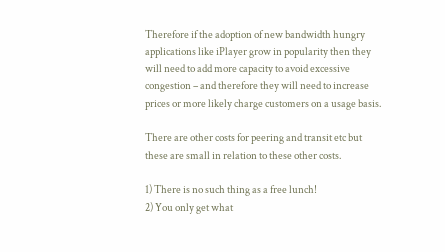Therefore if the adoption of new bandwidth hungry applications like iPlayer grow in popularity then they will need to add more capacity to avoid excessive congestion – and therefore they will need to increase prices or more likely charge customers on a usage basis.

There are other costs for peering and transit etc but these are small in relation to these other costs.

1) There is no such thing as a free lunch!
2) You only get what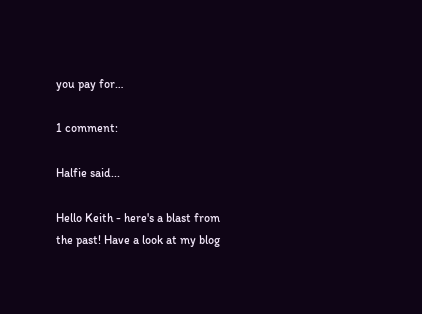you pay for…

1 comment:

Halfie said...

Hello Keith - here's a blast from the past! Have a look at my blog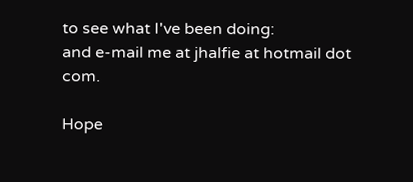to see what I've been doing:
and e-mail me at jhalfie at hotmail dot com.

Hope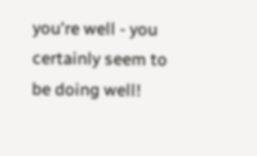you're well - you certainly seem to be doing well!